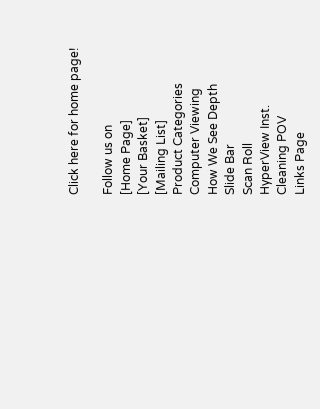Click here for home page!

Follow us on
[Home Page]
[Your Basket]
[Mailing List]
Product Categories
Computer Viewing
How We See Depth
Slide Bar
Scan Roll
HyperView Inst.
Cleaning POV
Links Page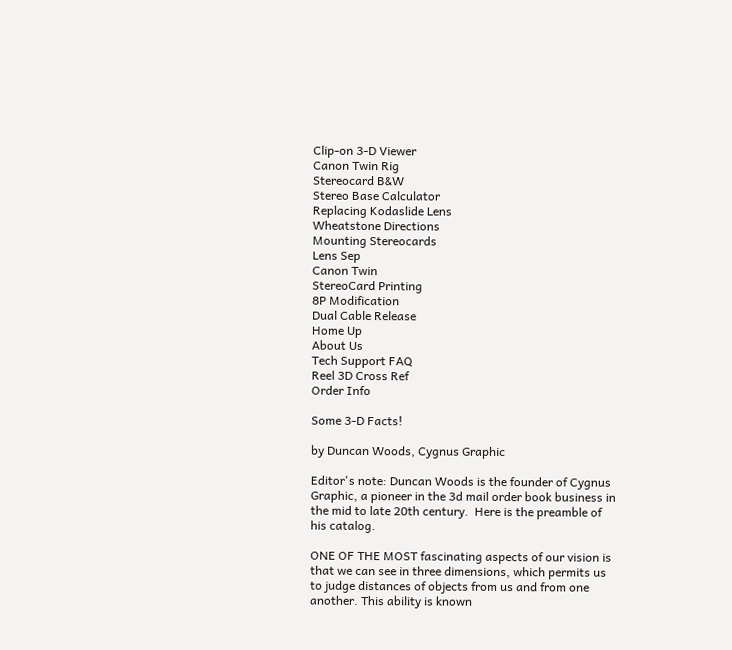Clip-on 3-D Viewer
Canon Twin Rig
Stereocard B&W
Stereo Base Calculator
Replacing Kodaslide Lens
Wheatstone Directions
Mounting Stereocards
Lens Sep
Canon Twin
StereoCard Printing
8P Modification
Dual Cable Release
Home Up
About Us
Tech Support FAQ
Reel 3D Cross Ref
Order Info

Some 3-D Facts!

by Duncan Woods, Cygnus Graphic

Editor's note: Duncan Woods is the founder of Cygnus Graphic, a pioneer in the 3d mail order book business in the mid to late 20th century.  Here is the preamble of his catalog.

ONE OF THE MOST fascinating aspects of our vision is that we can see in three dimensions, which permits us to judge distances of objects from us and from one another. This ability is known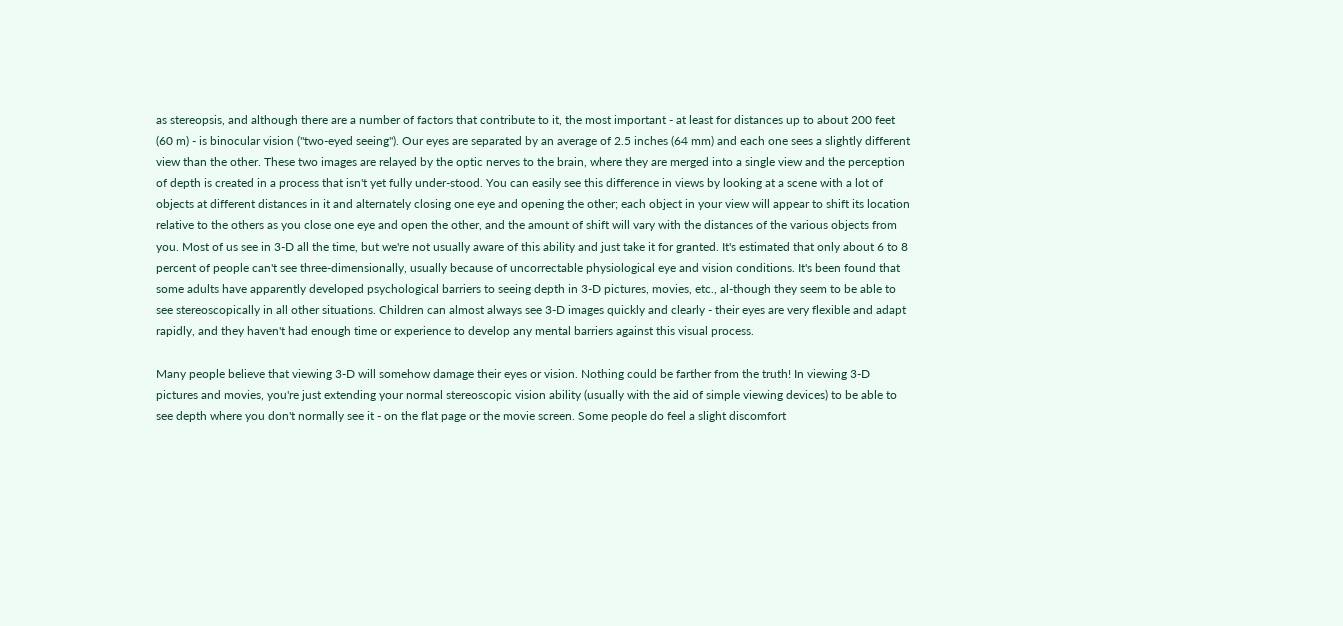as stereopsis, and although there are a number of factors that contribute to it, the most important - at least for distances up to about 200 feet (60 m) - is binocular vision ("two-eyed seeing"). Our eyes are separated by an average of 2.5 inches (64 mm) and each one sees a slightly different view than the other. These two images are relayed by the optic nerves to the brain, where they are merged into a single view and the perception of depth is created in a process that isn't yet fully under-stood. You can easily see this difference in views by looking at a scene with a lot of objects at different distances in it and alternately closing one eye and opening the other; each object in your view will appear to shift its location relative to the others as you close one eye and open the other, and the amount of shift will vary with the distances of the various objects from you. Most of us see in 3-D all the time, but we're not usually aware of this ability and just take it for granted. It's estimated that only about 6 to 8 percent of people can't see three-dimensionally, usually because of uncorrectable physiological eye and vision conditions. It's been found that some adults have apparently developed psychological barriers to seeing depth in 3-D pictures, movies, etc., al-though they seem to be able to see stereoscopically in all other situations. Children can almost always see 3-D images quickly and clearly - their eyes are very flexible and adapt rapidly, and they haven't had enough time or experience to develop any mental barriers against this visual process.

Many people believe that viewing 3-D will somehow damage their eyes or vision. Nothing could be farther from the truth! In viewing 3-D pictures and movies, you're just extending your normal stereoscopic vision ability (usually with the aid of simple viewing devices) to be able to see depth where you don't normally see it - on the flat page or the movie screen. Some people do feel a slight discomfort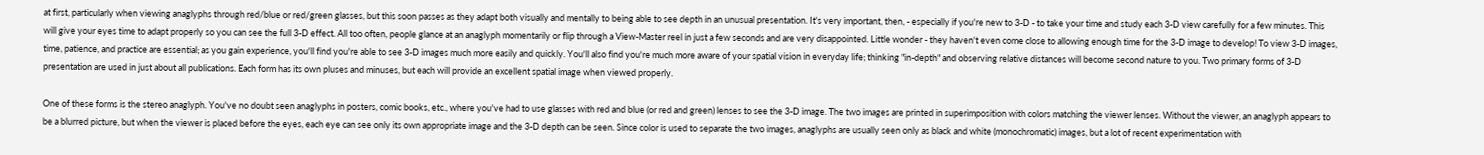at first, particularly when viewing anaglyphs through red/blue or red/green glasses, but this soon passes as they adapt both visually and mentally to being able to see depth in an unusual presentation. It's very important, then, - especially if you're new to 3-D - to take your time and study each 3-D view carefully for a few minutes. This will give your eyes time to adapt properly so you can see the full 3-D effect. All too often, people glance at an anaglyph momentarily or flip through a View-Master reel in just a few seconds and are very disappointed. Little wonder - they haven't even come close to allowing enough time for the 3-D image to develop! To view 3-D images, time, patience, and practice are essential; as you gain experience, you'll find you're able to see 3-D images much more easily and quickly. You'll also find you're much more aware of your spatial vision in everyday life; thinking "in-depth" and observing relative distances will become second nature to you. Two primary forms of 3-D presentation are used in just about all publications. Each form has its own pluses and minuses, but each will provide an excellent spatial image when viewed properly.

One of these forms is the stereo anaglyph. You've no doubt seen anaglyphs in posters, comic books, etc., where you've had to use glasses with red and blue (or red and green) lenses to see the 3-D image. The two images are printed in superimposition with colors matching the viewer lenses. Without the viewer, an anaglyph appears to be a blurred picture, but when the viewer is placed before the eyes, each eye can see only its own appropriate image and the 3-D depth can be seen. Since color is used to separate the two images, anaglyphs are usually seen only as black and white (monochromatic) images, but a lot of recent experimentation with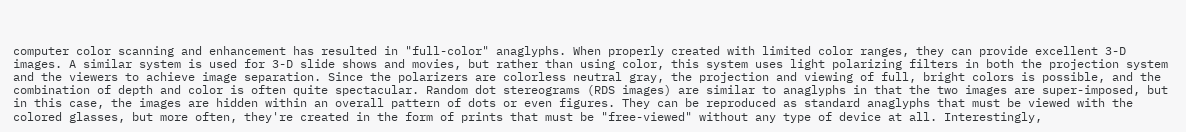computer color scanning and enhancement has resulted in "full-color" anaglyphs. When properly created with limited color ranges, they can provide excellent 3-D images. A similar system is used for 3-D slide shows and movies, but rather than using color, this system uses light polarizing filters in both the projection system and the viewers to achieve image separation. Since the polarizers are colorless neutral gray, the projection and viewing of full, bright colors is possible, and the combination of depth and color is often quite spectacular. Random dot stereograms (RDS images) are similar to anaglyphs in that the two images are super-imposed, but in this case, the images are hidden within an overall pattern of dots or even figures. They can be reproduced as standard anaglyphs that must be viewed with the colored glasses, but more often, they're created in the form of prints that must be "free-viewed" without any type of device at all. Interestingly,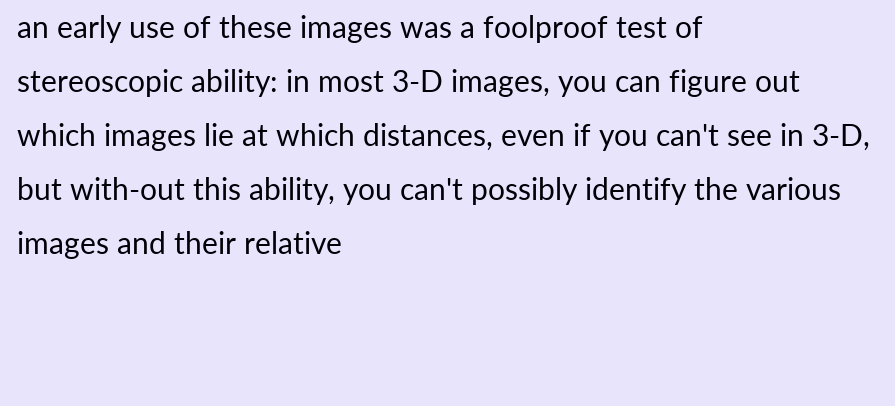an early use of these images was a foolproof test of stereoscopic ability: in most 3-D images, you can figure out which images lie at which distances, even if you can't see in 3-D, but with-out this ability, you can't possibly identify the various images and their relative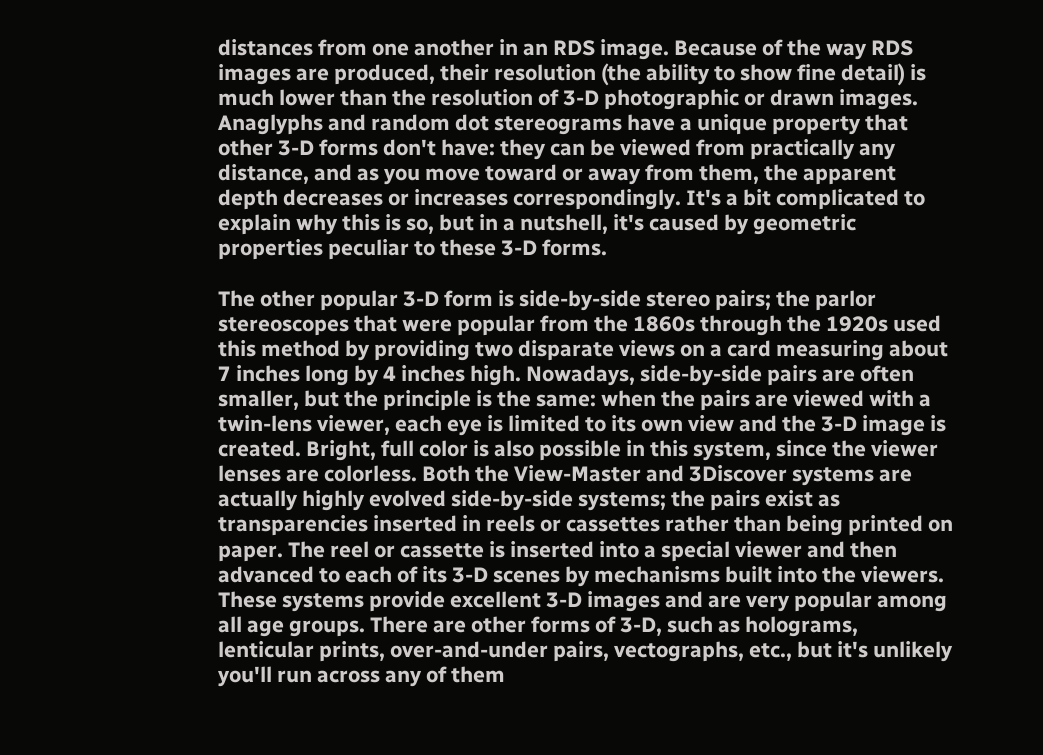distances from one another in an RDS image. Because of the way RDS images are produced, their resolution (the ability to show fine detail) is much lower than the resolution of 3-D photographic or drawn images. Anaglyphs and random dot stereograms have a unique property that other 3-D forms don't have: they can be viewed from practically any distance, and as you move toward or away from them, the apparent depth decreases or increases correspondingly. It's a bit complicated to explain why this is so, but in a nutshell, it's caused by geometric properties peculiar to these 3-D forms.

The other popular 3-D form is side-by-side stereo pairs; the parlor stereoscopes that were popular from the 1860s through the 1920s used this method by providing two disparate views on a card measuring about 7 inches long by 4 inches high. Nowadays, side-by-side pairs are often smaller, but the principle is the same: when the pairs are viewed with a twin-lens viewer, each eye is limited to its own view and the 3-D image is created. Bright, full color is also possible in this system, since the viewer lenses are colorless. Both the View-Master and 3Discover systems are actually highly evolved side-by-side systems; the pairs exist as transparencies inserted in reels or cassettes rather than being printed on paper. The reel or cassette is inserted into a special viewer and then advanced to each of its 3-D scenes by mechanisms built into the viewers. These systems provide excellent 3-D images and are very popular among all age groups. There are other forms of 3-D, such as holograms, lenticular prints, over-and-under pairs, vectographs, etc., but it's unlikely you'll run across any of them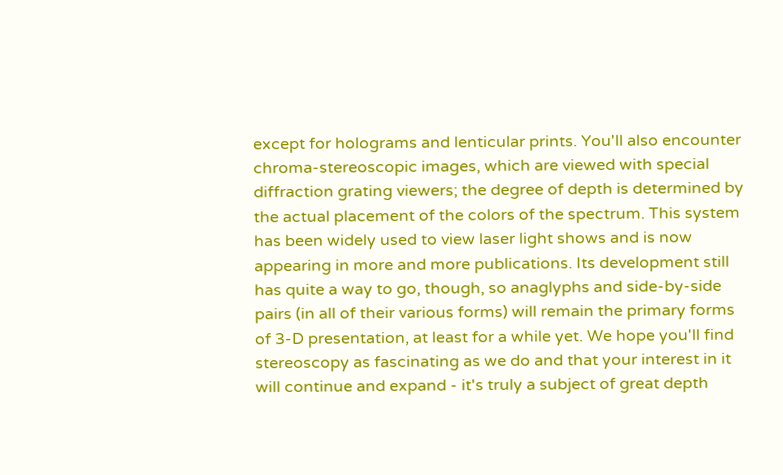except for holograms and lenticular prints. You'll also encounter chroma-stereoscopic images, which are viewed with special diffraction grating viewers; the degree of depth is determined by the actual placement of the colors of the spectrum. This system has been widely used to view laser light shows and is now appearing in more and more publications. Its development still has quite a way to go, though, so anaglyphs and side-by-side pairs (in all of their various forms) will remain the primary forms of 3-D presentation, at least for a while yet. We hope you'll find stereoscopy as fascinating as we do and that your interest in it will continue and expand - it's truly a subject of great depth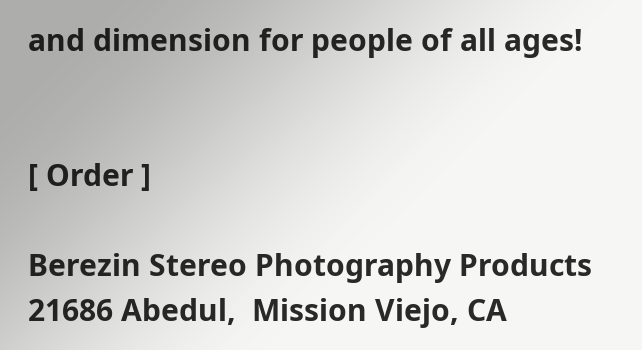and dimension for people of all ages!


[ Order ]

Berezin Stereo Photography Products 21686 Abedul,  Mission Viejo, CA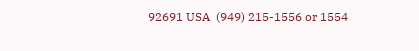92691 USA  (949) 215-1556 or 1554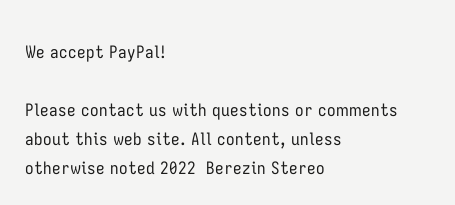We accept PayPal!

Please contact us with questions or comments about this web site. All content, unless otherwise noted 2022  Berezin Stereo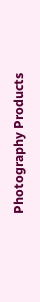Photography Products